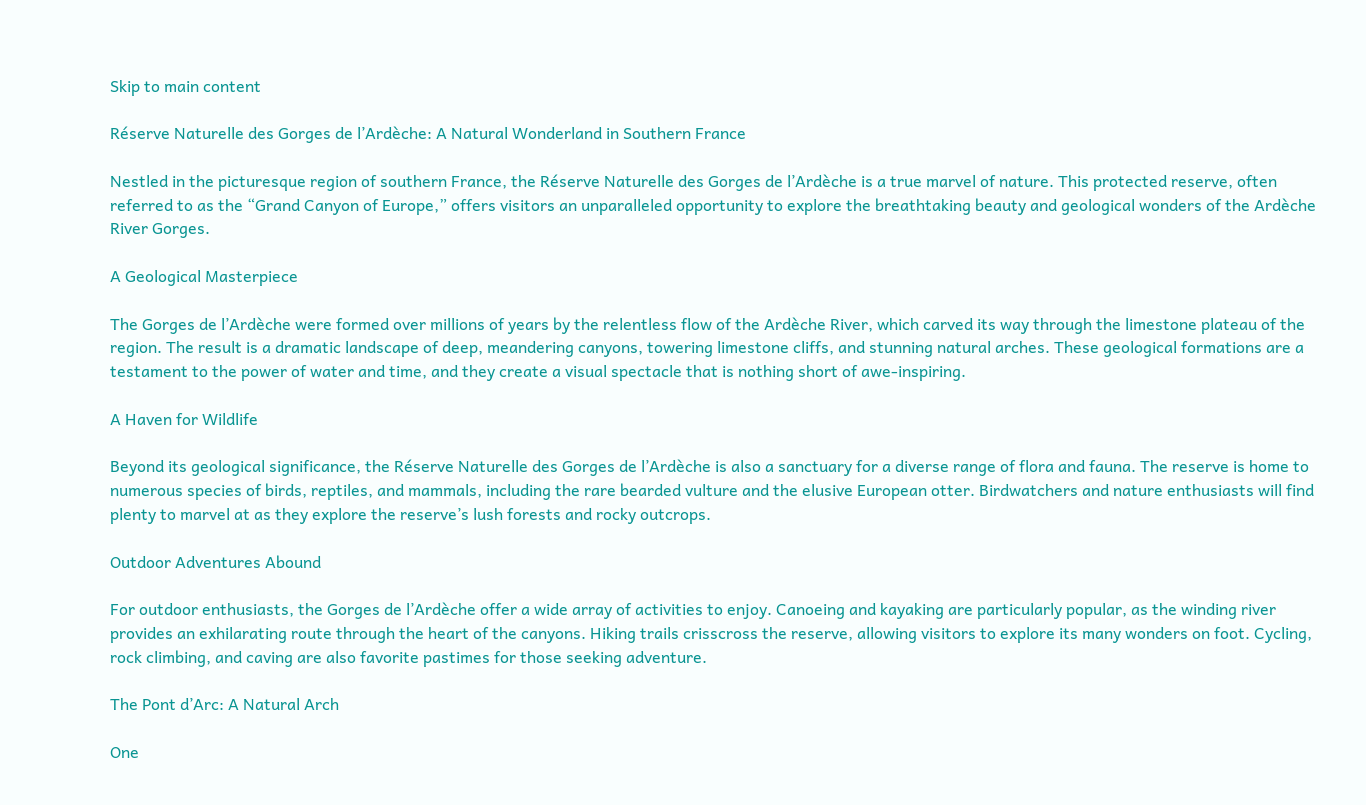Skip to main content

Réserve Naturelle des Gorges de l’Ardèche: A Natural Wonderland in Southern France

Nestled in the picturesque region of southern France, the Réserve Naturelle des Gorges de l’Ardèche is a true marvel of nature. This protected reserve, often referred to as the “Grand Canyon of Europe,” offers visitors an unparalleled opportunity to explore the breathtaking beauty and geological wonders of the Ardèche River Gorges.

A Geological Masterpiece

The Gorges de l’Ardèche were formed over millions of years by the relentless flow of the Ardèche River, which carved its way through the limestone plateau of the region. The result is a dramatic landscape of deep, meandering canyons, towering limestone cliffs, and stunning natural arches. These geological formations are a testament to the power of water and time, and they create a visual spectacle that is nothing short of awe-inspiring.

A Haven for Wildlife

Beyond its geological significance, the Réserve Naturelle des Gorges de l’Ardèche is also a sanctuary for a diverse range of flora and fauna. The reserve is home to numerous species of birds, reptiles, and mammals, including the rare bearded vulture and the elusive European otter. Birdwatchers and nature enthusiasts will find plenty to marvel at as they explore the reserve’s lush forests and rocky outcrops.

Outdoor Adventures Abound

For outdoor enthusiasts, the Gorges de l’Ardèche offer a wide array of activities to enjoy. Canoeing and kayaking are particularly popular, as the winding river provides an exhilarating route through the heart of the canyons. Hiking trails crisscross the reserve, allowing visitors to explore its many wonders on foot. Cycling, rock climbing, and caving are also favorite pastimes for those seeking adventure.

The Pont d’Arc: A Natural Arch

One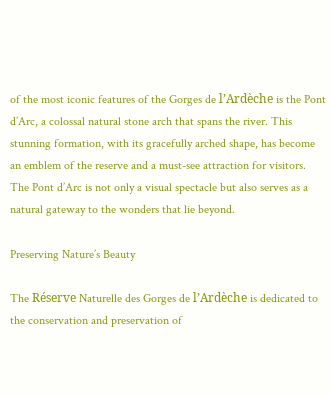of the most iconic features of the Gorges de l’Ardèche is the Pont d’Arc, a colossal natural stone arch that spans the river. This stunning formation, with its gracefully arched shape, has become an emblem of the reserve and a must-see attraction for visitors. The Pont d’Arc is not only a visual spectacle but also serves as a natural gateway to the wonders that lie beyond.

Preserving Nature’s Beauty

The Réserve Naturelle des Gorges de l’Ardèche is dedicated to the conservation and preservation of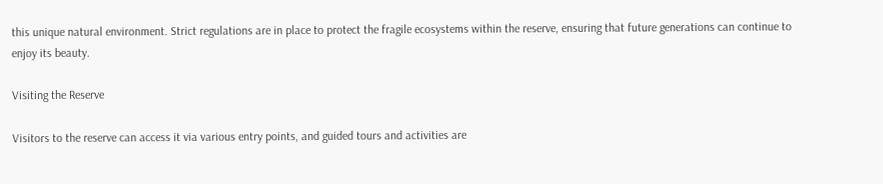this unique natural environment. Strict regulations are in place to protect the fragile ecosystems within the reserve, ensuring that future generations can continue to enjoy its beauty.

Visiting the Reserve

Visitors to the reserve can access it via various entry points, and guided tours and activities are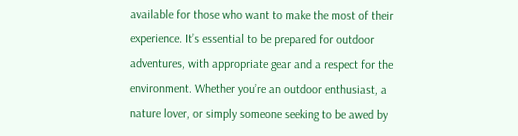available for those who want to make the most of their experience. It’s essential to be prepared for outdoor adventures, with appropriate gear and a respect for the environment. Whether you’re an outdoor enthusiast, a nature lover, or simply someone seeking to be awed by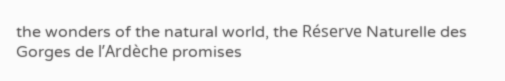the wonders of the natural world, the Réserve Naturelle des Gorges de l’Ardèche promises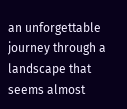an unforgettable journey through a landscape that seems almost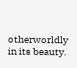otherworldly in its beauty.